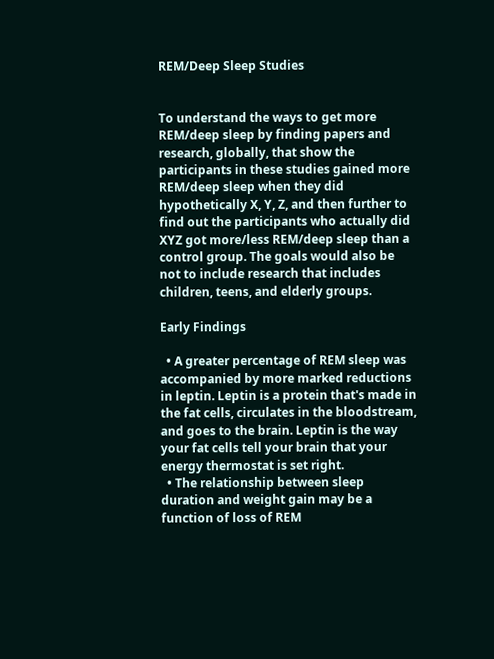REM/Deep Sleep Studies


To understand the ways to get more REM/deep sleep by finding papers and research, globally, that show the participants in these studies gained more REM/deep sleep when they did hypothetically X, Y, Z, and then further to find out the participants who actually did XYZ got more/less REM/deep sleep than a control group. The goals would also be not to include research that includes children, teens, and elderly groups.

Early Findings

  • A greater percentage of REM sleep was accompanied by more marked reductions in leptin. Leptin is a protein that's made in the fat cells, circulates in the bloodstream, and goes to the brain. Leptin is the way your fat cells tell your brain that your energy thermostat is set right.
  • The relationship between sleep duration and weight gain may be a function of loss of REM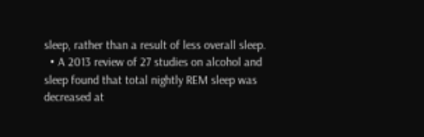sleep, rather than a result of less overall sleep.
  • A 2013 review of 27 studies on alcohol and sleep found that total nightly REM sleep was decreased at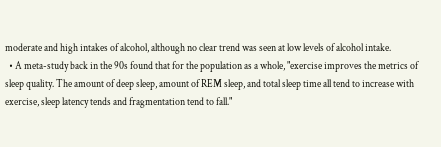moderate and high intakes of alcohol, although no clear trend was seen at low levels of alcohol intake.
  • A meta-study back in the 90s found that for the population as a whole, "exercise improves the metrics of sleep quality. The amount of deep sleep, amount of REM sleep, and total sleep time all tend to increase with exercise, sleep latency tends and fragmentation tend to fall."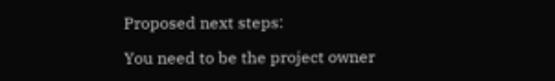Proposed next steps:

You need to be the project owner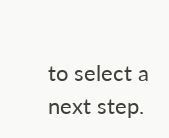to select a next step.